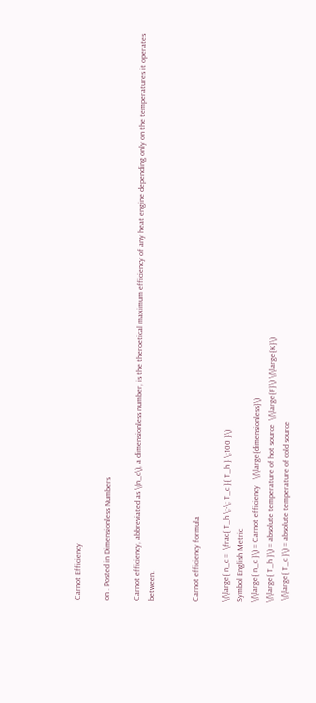Carnot Efficiency

on . Posted in Dimensionless Numbers

Carnot efficiency, abbreviated as \(n_c\), a dimensionless number, is the theroetical maximum efficiency of any heat engine depending only on the temperatures it operates between.


Carnot efficiency formula

\(\large{ n_c =  \frac{ T_h \;-\; T_c }{ T_h } \;100 }\)
Symbol English Metric
\(\large{ n_c }\) = Carnot efficiency   \(\large{dimensionless}\)
\(\large{ T_h }\) = absolute temperature of hot source  \(\large{F}\) \(\large{K}\)
 \(\large{ T_c }\) = absolute temperature of cold source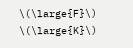\(\large{F}\) \(\large{K}\)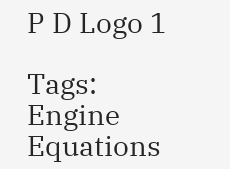P D Logo 1

Tags: Engine Equations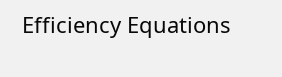Efficiency Equations